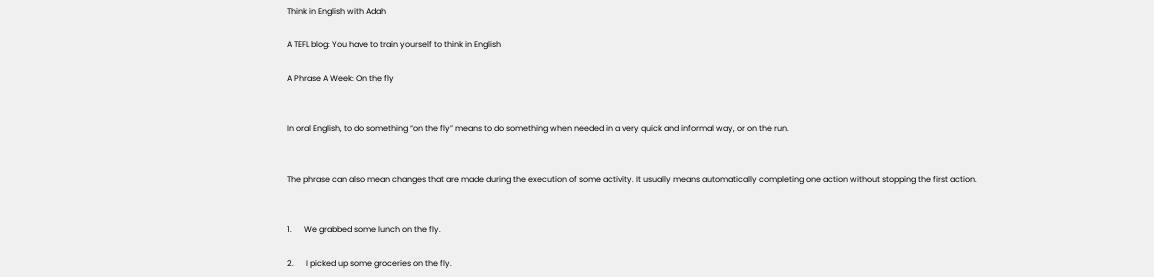Think in English with Adah

A TEFL blog: You have to train yourself to think in English

A Phrase A Week: On the fly


In oral English, to do something “on the fly” means to do something when needed in a very quick and informal way, or on the run.


The phrase can also mean changes that are made during the execution of some activity. It usually means automatically completing one action without stopping the first action.


1.      We grabbed some lunch on the fly.

2.      I picked up some groceries on the fly.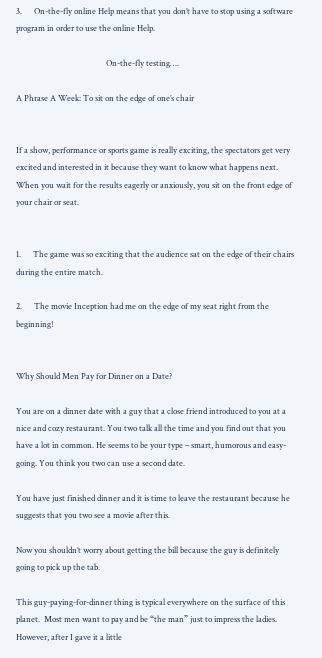3.      On-the-fly online Help means that you don’t have to stop using a software program in order to use the online Help.

                                             On-the-fly testing….

A Phrase A Week: To sit on the edge of one’s chair


If a show, performance or sports game is really exciting, the spectators get very excited and interested in it because they want to know what happens next. When you wait for the results eagerly or anxiously, you sit on the front edge of your chair or seat.


1.      The game was so exciting that the audience sat on the edge of their chairs during the entire match.

2.      The movie Inception had me on the edge of my seat right from the beginning!


Why Should Men Pay for Dinner on a Date?

You are on a dinner date with a guy that a close friend introduced to you at a nice and cozy restaurant. You two talk all the time and you find out that you have a lot in common. He seems to be your type – smart, humorous and easy-going. You think you two can use a second date.

You have just finished dinner and it is time to leave the restaurant because he suggests that you two see a movie after this.

Now you shouldn’t worry about getting the bill because the guy is definitely going to pick up the tab.

This guy-paying-for-dinner thing is typical everywhere on the surface of this planet.  Most men want to pay and be “the man” just to impress the ladies.  However, after I gave it a little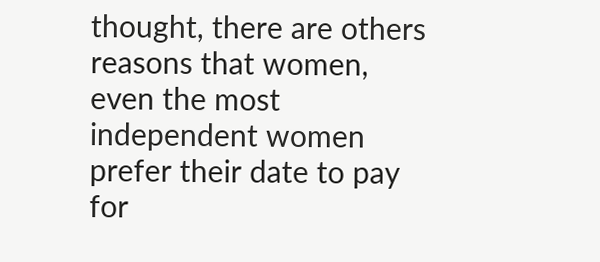thought, there are others reasons that women, even the most independent women prefer their date to pay for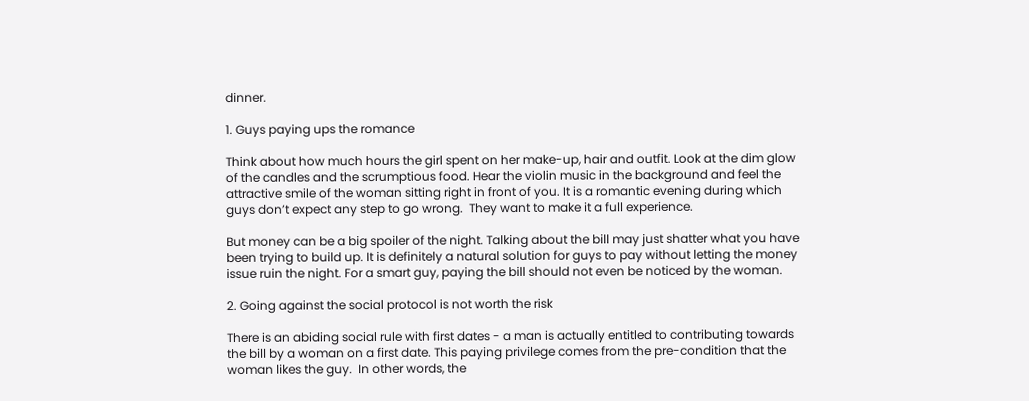dinner.

1. Guys paying ups the romance

Think about how much hours the girl spent on her make-up, hair and outfit. Look at the dim glow of the candles and the scrumptious food. Hear the violin music in the background and feel the attractive smile of the woman sitting right in front of you. It is a romantic evening during which guys don’t expect any step to go wrong.  They want to make it a full experience.

But money can be a big spoiler of the night. Talking about the bill may just shatter what you have been trying to build up. It is definitely a natural solution for guys to pay without letting the money issue ruin the night. For a smart guy, paying the bill should not even be noticed by the woman.

2. Going against the social protocol is not worth the risk

There is an abiding social rule with first dates - a man is actually entitled to contributing towards the bill by a woman on a first date. This paying privilege comes from the pre-condition that the woman likes the guy.  In other words, the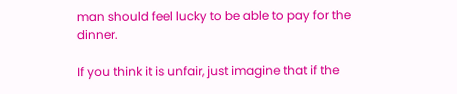man should feel lucky to be able to pay for the dinner.

If you think it is unfair, just imagine that if the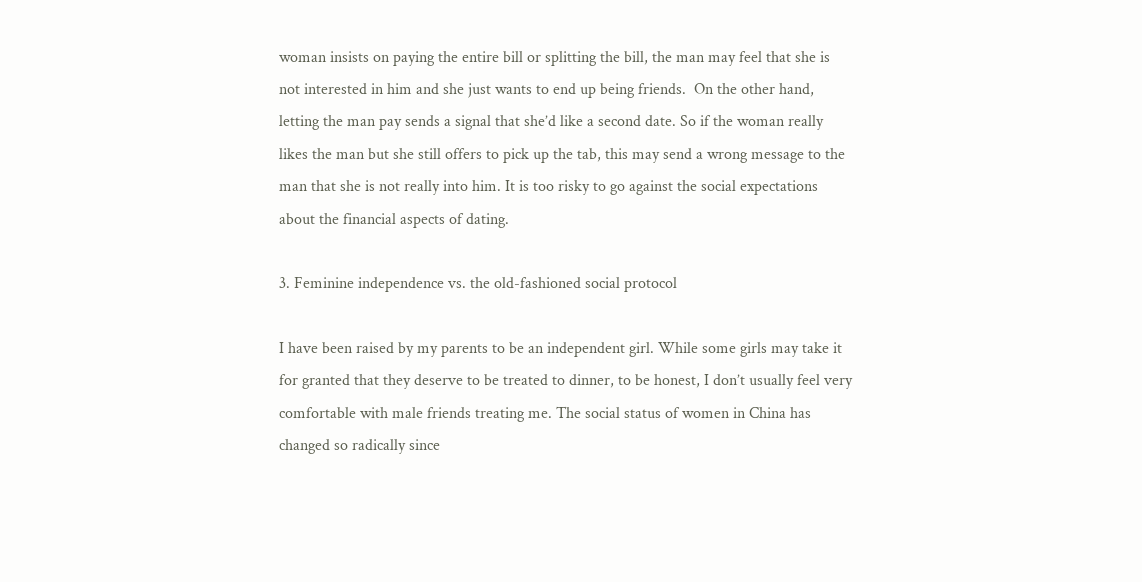woman insists on paying the entire bill or splitting the bill, the man may feel that she is not interested in him and she just wants to end up being friends.  On the other hand, letting the man pay sends a signal that she’d like a second date. So if the woman really likes the man but she still offers to pick up the tab, this may send a wrong message to the man that she is not really into him. It is too risky to go against the social expectations about the financial aspects of dating.

3. Feminine independence vs. the old-fashioned social protocol

I have been raised by my parents to be an independent girl. While some girls may take it for granted that they deserve to be treated to dinner, to be honest, I don’t usually feel very comfortable with male friends treating me. The social status of women in China has changed so radically since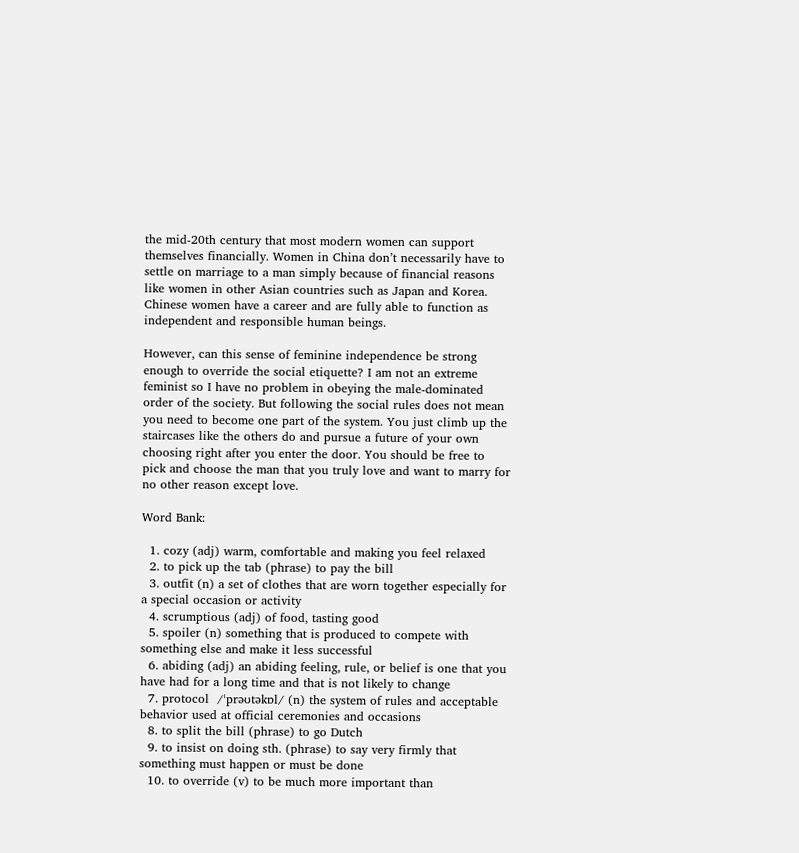the mid-20th century that most modern women can support themselves financially. Women in China don’t necessarily have to settle on marriage to a man simply because of financial reasons like women in other Asian countries such as Japan and Korea.  Chinese women have a career and are fully able to function as independent and responsible human beings.

However, can this sense of feminine independence be strong enough to override the social etiquette? I am not an extreme feminist so I have no problem in obeying the male-dominated order of the society. But following the social rules does not mean you need to become one part of the system. You just climb up the staircases like the others do and pursue a future of your own choosing right after you enter the door. You should be free to pick and choose the man that you truly love and want to marry for no other reason except love.

Word Bank:

  1. cozy (adj) warm, comfortable and making you feel relaxed
  2. to pick up the tab (phrase) to pay the bill
  3. outfit (n) a set of clothes that are worn together especially for a special occasion or activity
  4. scrumptious (adj) of food, tasting good
  5. spoiler (n) something that is produced to compete with something else and make it less successful
  6. abiding (adj) an abiding feeling, rule, or belief is one that you have had for a long time and that is not likely to change
  7. protocol  /ˈprəʊtəkɒl/ (n) the system of rules and acceptable behavior used at official ceremonies and occasions
  8. to split the bill (phrase) to go Dutch
  9. to insist on doing sth. (phrase) to say very firmly that something must happen or must be done
  10. to override (v) to be much more important than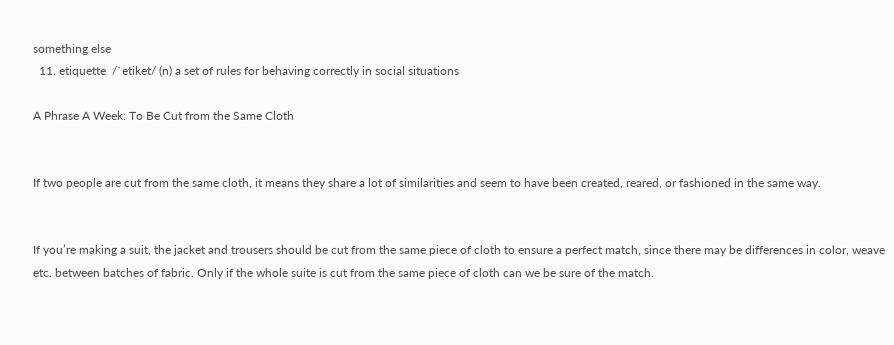something else
  11. etiquette  /`etiket/ (n) a set of rules for behaving correctly in social situations

A Phrase A Week: To Be Cut from the Same Cloth


If two people are cut from the same cloth, it means they share a lot of similarities and seem to have been created, reared, or fashioned in the same way.


If you’re making a suit, the jacket and trousers should be cut from the same piece of cloth to ensure a perfect match, since there may be differences in color, weave etc. between batches of fabric. Only if the whole suite is cut from the same piece of cloth can we be sure of the match.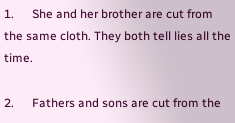1.      She and her brother are cut from the same cloth. They both tell lies all the time.

2.      Fathers and sons are cut from the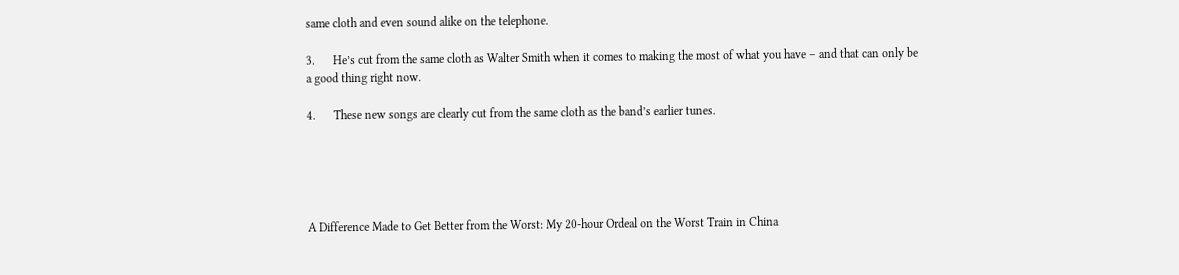same cloth and even sound alike on the telephone.

3.      He’s cut from the same cloth as Walter Smith when it comes to making the most of what you have – and that can only be a good thing right now.

4.      These new songs are clearly cut from the same cloth as the band’s earlier tunes.





A Difference Made to Get Better from the Worst: My 20-hour Ordeal on the Worst Train in China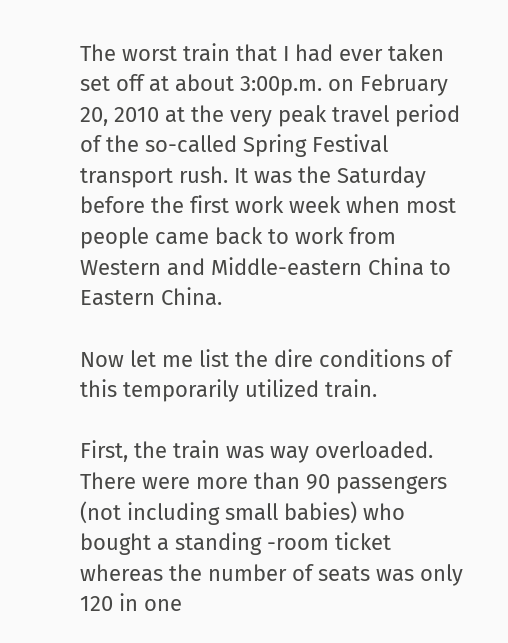The worst train that I had ever taken set off at about 3:00p.m. on February 20, 2010 at the very peak travel period of the so-called Spring Festival transport rush. It was the Saturday before the first work week when most people came back to work from Western and Middle-eastern China to Eastern China.

Now let me list the dire conditions of this temporarily utilized train.

First, the train was way overloaded. There were more than 90 passengers (not including small babies) who bought a standing -room ticket whereas the number of seats was only 120 in one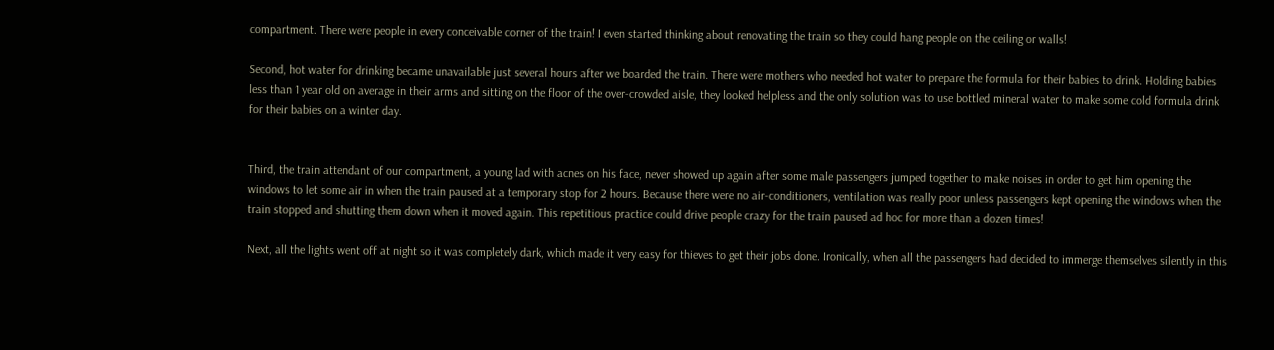compartment. There were people in every conceivable corner of the train! I even started thinking about renovating the train so they could hang people on the ceiling or walls!

Second, hot water for drinking became unavailable just several hours after we boarded the train. There were mothers who needed hot water to prepare the formula for their babies to drink. Holding babies less than 1 year old on average in their arms and sitting on the floor of the over-crowded aisle, they looked helpless and the only solution was to use bottled mineral water to make some cold formula drink for their babies on a winter day.


Third, the train attendant of our compartment, a young lad with acnes on his face, never showed up again after some male passengers jumped together to make noises in order to get him opening the windows to let some air in when the train paused at a temporary stop for 2 hours. Because there were no air-conditioners, ventilation was really poor unless passengers kept opening the windows when the train stopped and shutting them down when it moved again. This repetitious practice could drive people crazy for the train paused ad hoc for more than a dozen times!

Next, all the lights went off at night so it was completely dark, which made it very easy for thieves to get their jobs done. Ironically, when all the passengers had decided to immerge themselves silently in this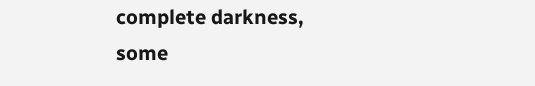complete darkness, some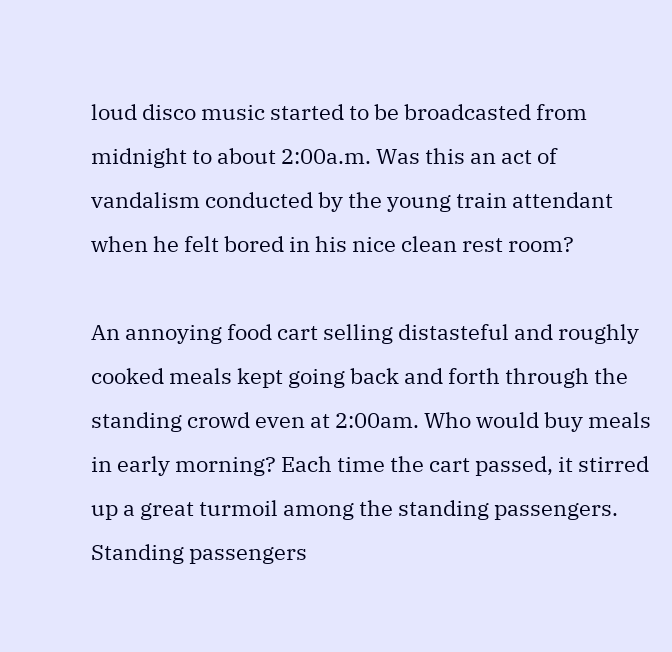loud disco music started to be broadcasted from midnight to about 2:00a.m. Was this an act of vandalism conducted by the young train attendant when he felt bored in his nice clean rest room?

An annoying food cart selling distasteful and roughly cooked meals kept going back and forth through the standing crowd even at 2:00am. Who would buy meals in early morning? Each time the cart passed, it stirred up a great turmoil among the standing passengers. Standing passengers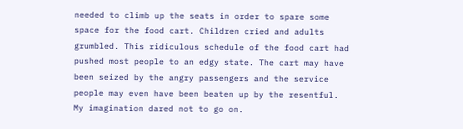needed to climb up the seats in order to spare some space for the food cart. Children cried and adults grumbled. This ridiculous schedule of the food cart had pushed most people to an edgy state. The cart may have been seized by the angry passengers and the service people may even have been beaten up by the resentful. My imagination dared not to go on.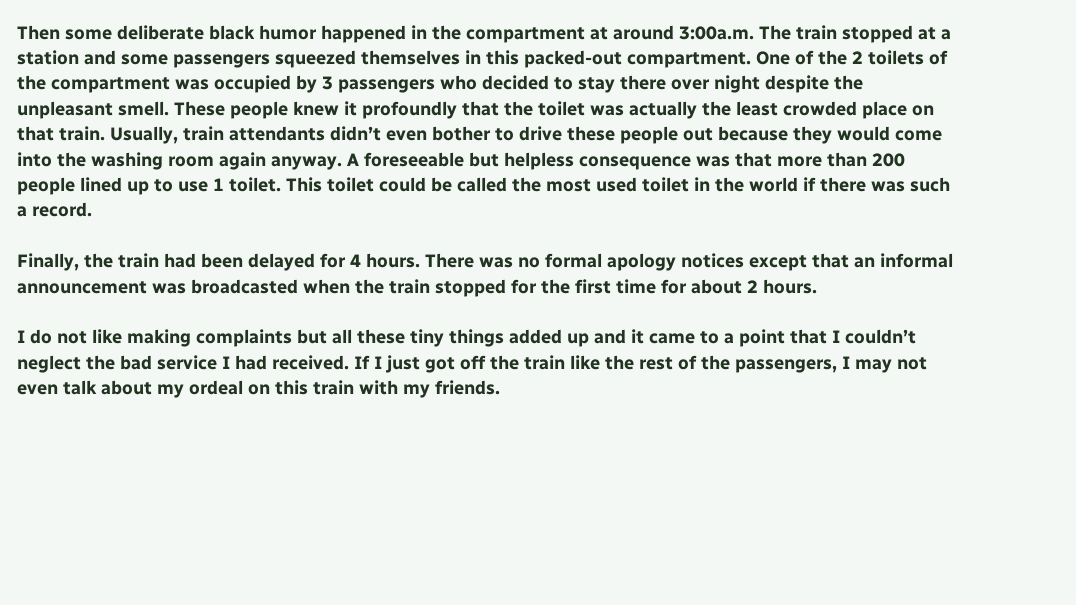Then some deliberate black humor happened in the compartment at around 3:00a.m. The train stopped at a station and some passengers squeezed themselves in this packed-out compartment. One of the 2 toilets of the compartment was occupied by 3 passengers who decided to stay there over night despite the unpleasant smell. These people knew it profoundly that the toilet was actually the least crowded place on that train. Usually, train attendants didn’t even bother to drive these people out because they would come into the washing room again anyway. A foreseeable but helpless consequence was that more than 200 people lined up to use 1 toilet. This toilet could be called the most used toilet in the world if there was such a record.

Finally, the train had been delayed for 4 hours. There was no formal apology notices except that an informal announcement was broadcasted when the train stopped for the first time for about 2 hours.

I do not like making complaints but all these tiny things added up and it came to a point that I couldn’t neglect the bad service I had received. If I just got off the train like the rest of the passengers, I may not even talk about my ordeal on this train with my friends.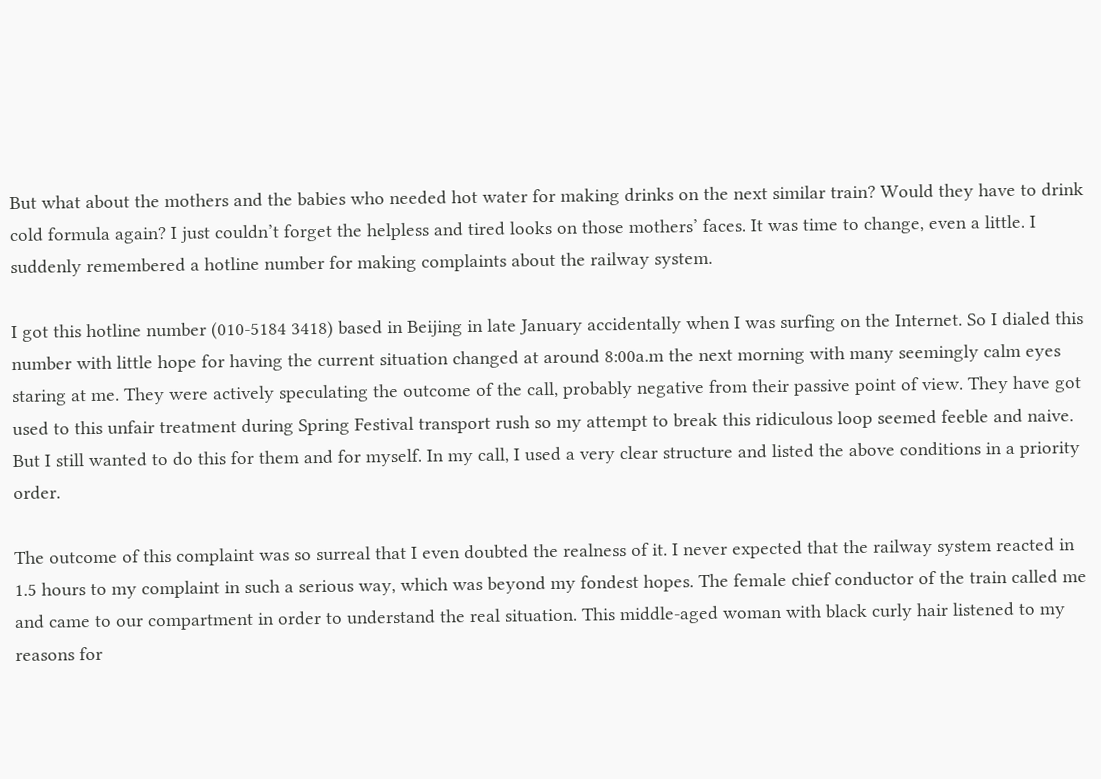But what about the mothers and the babies who needed hot water for making drinks on the next similar train? Would they have to drink cold formula again? I just couldn’t forget the helpless and tired looks on those mothers’ faces. It was time to change, even a little. I suddenly remembered a hotline number for making complaints about the railway system.

I got this hotline number (010-5184 3418) based in Beijing in late January accidentally when I was surfing on the Internet. So I dialed this number with little hope for having the current situation changed at around 8:00a.m the next morning with many seemingly calm eyes staring at me. They were actively speculating the outcome of the call, probably negative from their passive point of view. They have got used to this unfair treatment during Spring Festival transport rush so my attempt to break this ridiculous loop seemed feeble and naive. But I still wanted to do this for them and for myself. In my call, I used a very clear structure and listed the above conditions in a priority order.

The outcome of this complaint was so surreal that I even doubted the realness of it. I never expected that the railway system reacted in 1.5 hours to my complaint in such a serious way, which was beyond my fondest hopes. The female chief conductor of the train called me and came to our compartment in order to understand the real situation. This middle-aged woman with black curly hair listened to my reasons for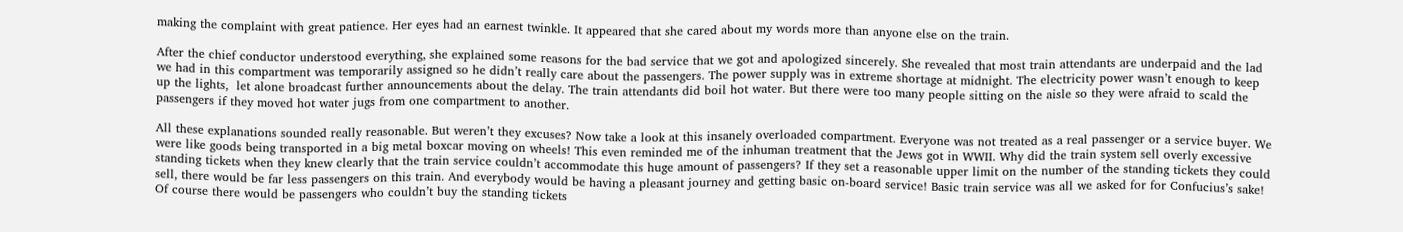making the complaint with great patience. Her eyes had an earnest twinkle. It appeared that she cared about my words more than anyone else on the train.

After the chief conductor understood everything, she explained some reasons for the bad service that we got and apologized sincerely. She revealed that most train attendants are underpaid and the lad we had in this compartment was temporarily assigned so he didn’t really care about the passengers. The power supply was in extreme shortage at midnight. The electricity power wasn’t enough to keep up the lights,  let alone broadcast further announcements about the delay. The train attendants did boil hot water. But there were too many people sitting on the aisle so they were afraid to scald the passengers if they moved hot water jugs from one compartment to another.

All these explanations sounded really reasonable. But weren’t they excuses? Now take a look at this insanely overloaded compartment. Everyone was not treated as a real passenger or a service buyer. We were like goods being transported in a big metal boxcar moving on wheels! This even reminded me of the inhuman treatment that the Jews got in WWII. Why did the train system sell overly excessive standing tickets when they knew clearly that the train service couldn’t accommodate this huge amount of passengers? If they set a reasonable upper limit on the number of the standing tickets they could sell, there would be far less passengers on this train. And everybody would be having a pleasant journey and getting basic on-board service! Basic train service was all we asked for for Confucius’s sake! Of course there would be passengers who couldn’t buy the standing tickets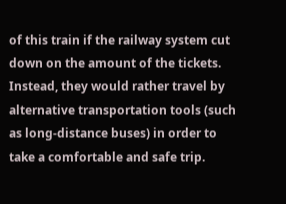of this train if the railway system cut down on the amount of the tickets.  Instead, they would rather travel by alternative transportation tools (such as long-distance buses) in order to take a comfortable and safe trip.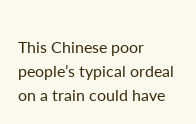This Chinese poor people’s typical ordeal on a train could have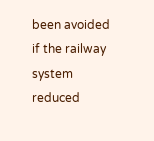been avoided if the railway system reduced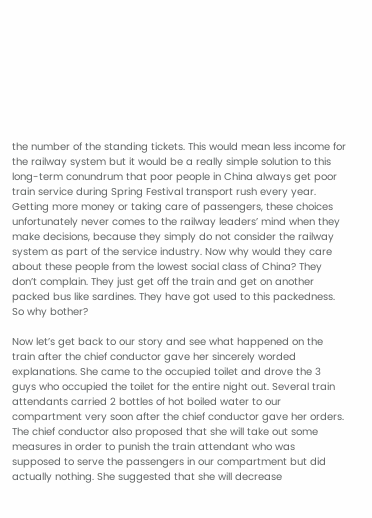the number of the standing tickets. This would mean less income for the railway system but it would be a really simple solution to this long-term conundrum that poor people in China always get poor train service during Spring Festival transport rush every year. Getting more money or taking care of passengers, these choices unfortunately never comes to the railway leaders’ mind when they make decisions, because they simply do not consider the railway system as part of the service industry. Now why would they care about these people from the lowest social class of China? They don’t complain. They just get off the train and get on another packed bus like sardines. They have got used to this packedness. So why bother?

Now let’s get back to our story and see what happened on the train after the chief conductor gave her sincerely worded explanations. She came to the occupied toilet and drove the 3 guys who occupied the toilet for the entire night out. Several train attendants carried 2 bottles of hot boiled water to our compartment very soon after the chief conductor gave her orders. The chief conductor also proposed that she will take out some measures in order to punish the train attendant who was supposed to serve the passengers in our compartment but did actually nothing. She suggested that she will decrease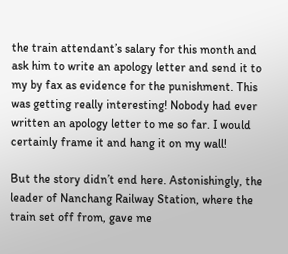the train attendant’s salary for this month and ask him to write an apology letter and send it to my by fax as evidence for the punishment. This was getting really interesting! Nobody had ever written an apology letter to me so far. I would certainly frame it and hang it on my wall!

But the story didn’t end here. Astonishingly, the leader of Nanchang Railway Station, where the train set off from, gave me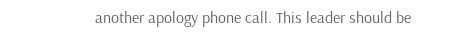another apology phone call. This leader should be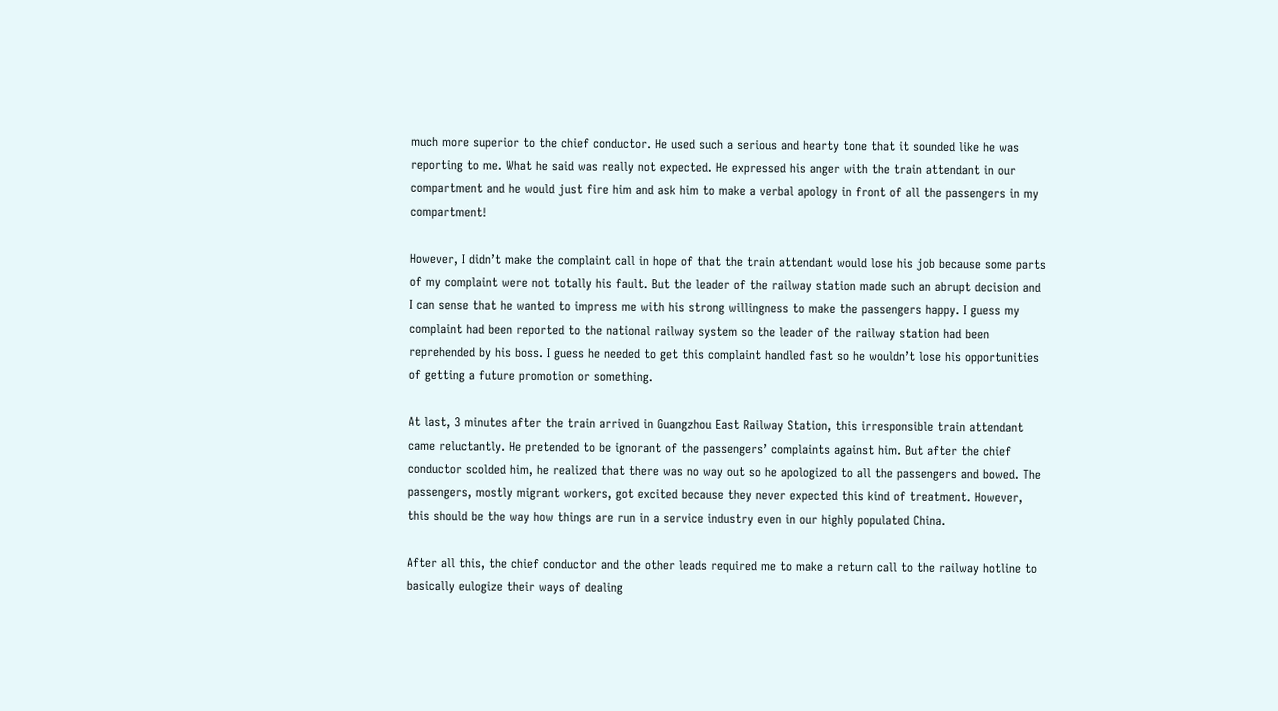much more superior to the chief conductor. He used such a serious and hearty tone that it sounded like he was reporting to me. What he said was really not expected. He expressed his anger with the train attendant in our compartment and he would just fire him and ask him to make a verbal apology in front of all the passengers in my compartment!

However, I didn’t make the complaint call in hope of that the train attendant would lose his job because some parts of my complaint were not totally his fault. But the leader of the railway station made such an abrupt decision and I can sense that he wanted to impress me with his strong willingness to make the passengers happy. I guess my complaint had been reported to the national railway system so the leader of the railway station had been reprehended by his boss. I guess he needed to get this complaint handled fast so he wouldn’t lose his opportunities of getting a future promotion or something.

At last, 3 minutes after the train arrived in Guangzhou East Railway Station, this irresponsible train attendant came reluctantly. He pretended to be ignorant of the passengers’ complaints against him. But after the chief conductor scolded him, he realized that there was no way out so he apologized to all the passengers and bowed. The passengers, mostly migrant workers, got excited because they never expected this kind of treatment. However, this should be the way how things are run in a service industry even in our highly populated China.

After all this, the chief conductor and the other leads required me to make a return call to the railway hotline to basically eulogize their ways of dealing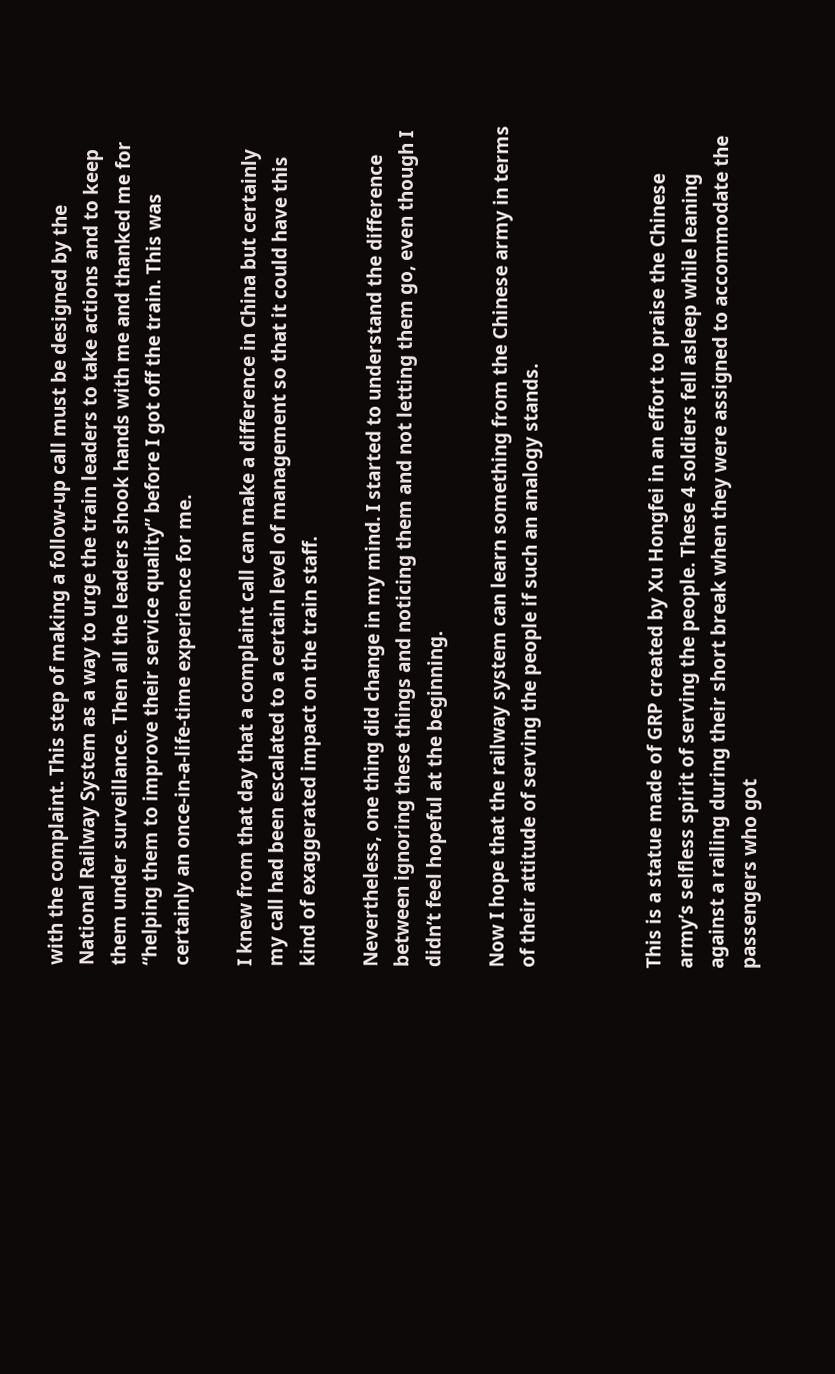with the complaint. This step of making a follow-up call must be designed by the National Railway System as a way to urge the train leaders to take actions and to keep them under surveillance. Then all the leaders shook hands with me and thanked me for “helping them to improve their service quality” before I got off the train. This was certainly an once-in-a-life-time experience for me.

I knew from that day that a complaint call can make a difference in China but certainly my call had been escalated to a certain level of management so that it could have this kind of exaggerated impact on the train staff.

Nevertheless, one thing did change in my mind. I started to understand the difference between ignoring these things and noticing them and not letting them go, even though I didn’t feel hopeful at the beginning.

Now I hope that the railway system can learn something from the Chinese army in terms of their attitude of serving the people if such an analogy stands.



This is a statue made of GRP created by Xu Hongfei in an effort to praise the Chinese army’s selfless spirit of serving the people. These 4 soldiers fell asleep while leaning against a railing during their short break when they were assigned to accommodate the passengers who got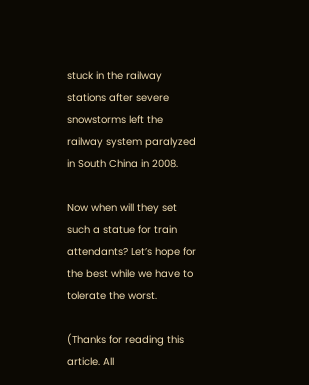stuck in the railway stations after severe snowstorms left the railway system paralyzed in South China in 2008.

Now when will they set such a statue for train attendants? Let’s hope for the best while we have to tolerate the worst.

(Thanks for reading this article. All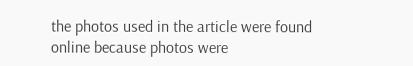the photos used in the article were found online because photos were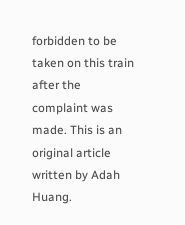forbidden to be taken on this train after the complaint was made. This is an original article written by Adah Huang.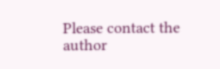Please contact the author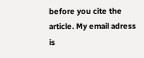before you cite the article. My email adress is